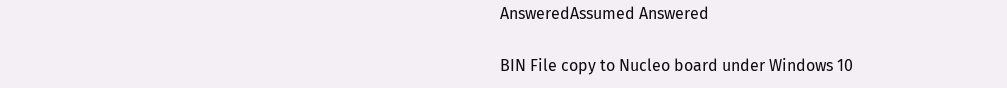AnsweredAssumed Answered

BIN File copy to Nucleo board under Windows 10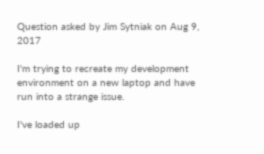Question asked by Jim Sytniak on Aug 9, 2017

I'm trying to recreate my development environment on a new laptop and have run into a strange issue.

I've loaded up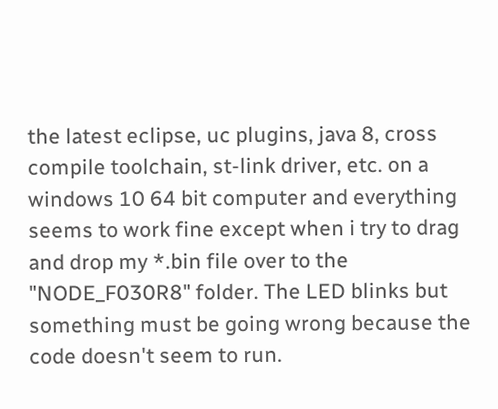the latest eclipse, uc plugins, java 8, cross compile toolchain, st-link driver, etc. on a windows 10 64 bit computer and everything seems to work fine except when i try to drag and drop my *.bin file over to the "NODE_F030R8" folder. The LED blinks but something must be going wrong because the code doesn't seem to run.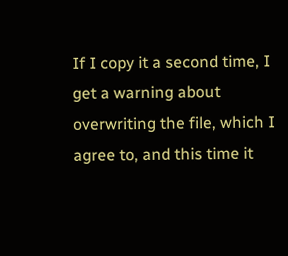If I copy it a second time, I get a warning about overwriting the file, which I agree to, and this time it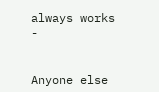always works -


Anyone else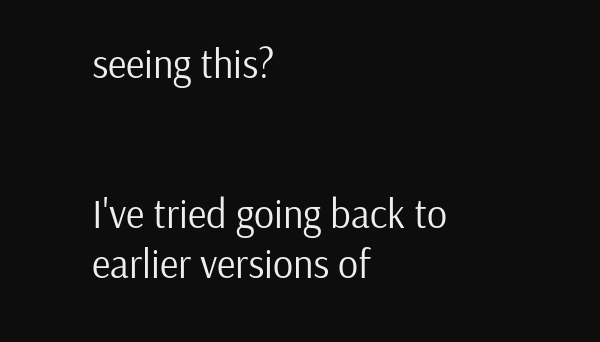seeing this?


I've tried going back to earlier versions of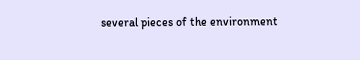several pieces of the environment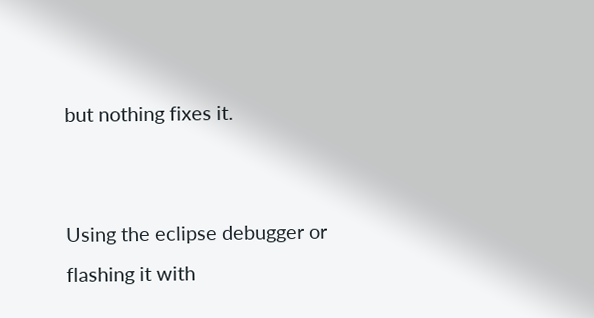but nothing fixes it.


Using the eclipse debugger or flashing it with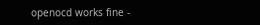openocd works fine -